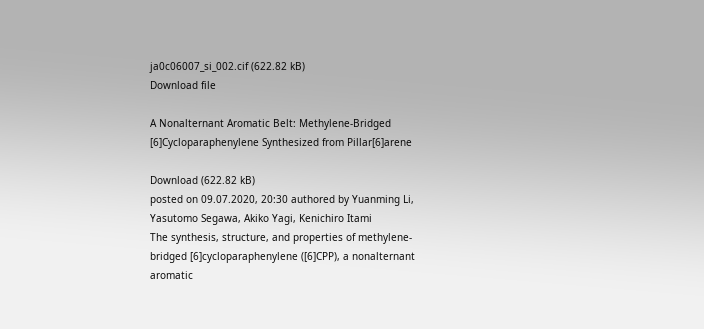ja0c06007_si_002.cif (622.82 kB)
Download file

A Nonalternant Aromatic Belt: Methylene-Bridged [6]Cycloparaphenylene Synthesized from Pillar[6]arene

Download (622.82 kB)
posted on 09.07.2020, 20:30 authored by Yuanming Li, Yasutomo Segawa, Akiko Yagi, Kenichiro Itami
The synthesis, structure, and properties of methylene-bridged [6]cycloparaphenylene ([6]CPP), a nonalternant aromatic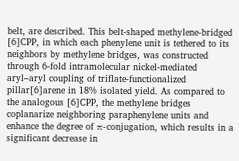belt, are described. This belt-shaped methylene-bridged [6]CPP, in which each phenylene unit is tethered to its neighbors by methylene bridges, was constructed through 6-fold intramolecular nickel-mediated aryl–aryl coupling of triflate-functionalized pillar[6]arene in 18% isolated yield. As compared to the analogous [6]CPP, the methylene bridges coplanarize neighboring paraphenylene units and enhance the degree of π-conjugation, which results in a significant decrease in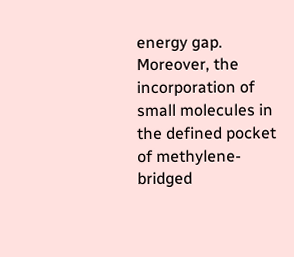energy gap. Moreover, the incorporation of small molecules in the defined pocket of methylene-bridged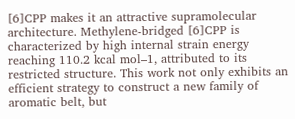[6]CPP makes it an attractive supramolecular architecture. Methylene-bridged [6]CPP is characterized by high internal strain energy reaching 110.2 kcal mol–1, attributed to its restricted structure. This work not only exhibits an efficient strategy to construct a new family of aromatic belt, but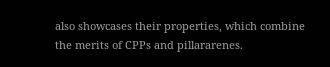also showcases their properties, which combine the merits of CPPs and pillararenes.